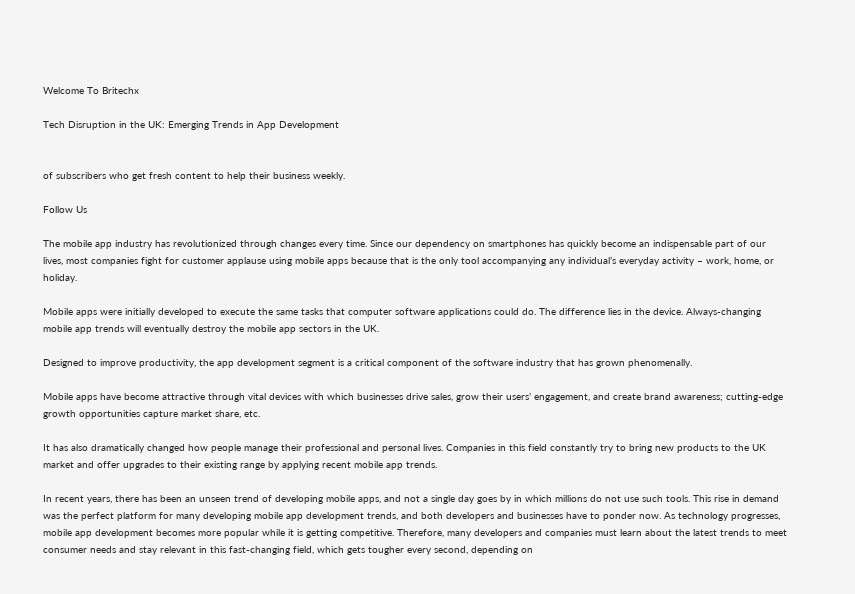Welcome To Britechx

Tech Disruption in the UK: Emerging Trends in App Development


of subscribers who get fresh content to help their business weekly.

Follow Us

The mobile app industry has revolutionized through changes every time. Since our dependency on smartphones has quickly become an indispensable part of our lives, most companies fight for customer applause using mobile apps because that is the only tool accompanying any individual’s everyday activity – work, home, or holiday.

Mobile apps were initially developed to execute the same tasks that computer software applications could do. The difference lies in the device. Always-changing mobile app trends will eventually destroy the mobile app sectors in the UK.

Designed to improve productivity, the app development segment is a critical component of the software industry that has grown phenomenally.

Mobile apps have become attractive through vital devices with which businesses drive sales, grow their users’ engagement, and create brand awareness; cutting-edge growth opportunities capture market share, etc.

It has also dramatically changed how people manage their professional and personal lives. Companies in this field constantly try to bring new products to the UK market and offer upgrades to their existing range by applying recent mobile app trends.

In recent years, there has been an unseen trend of developing mobile apps, and not a single day goes by in which millions do not use such tools. This rise in demand was the perfect platform for many developing mobile app development trends, and both developers and businesses have to ponder now. As technology progresses, mobile app development becomes more popular while it is getting competitive. Therefore, many developers and companies must learn about the latest trends to meet consumer needs and stay relevant in this fast-changing field, which gets tougher every second, depending on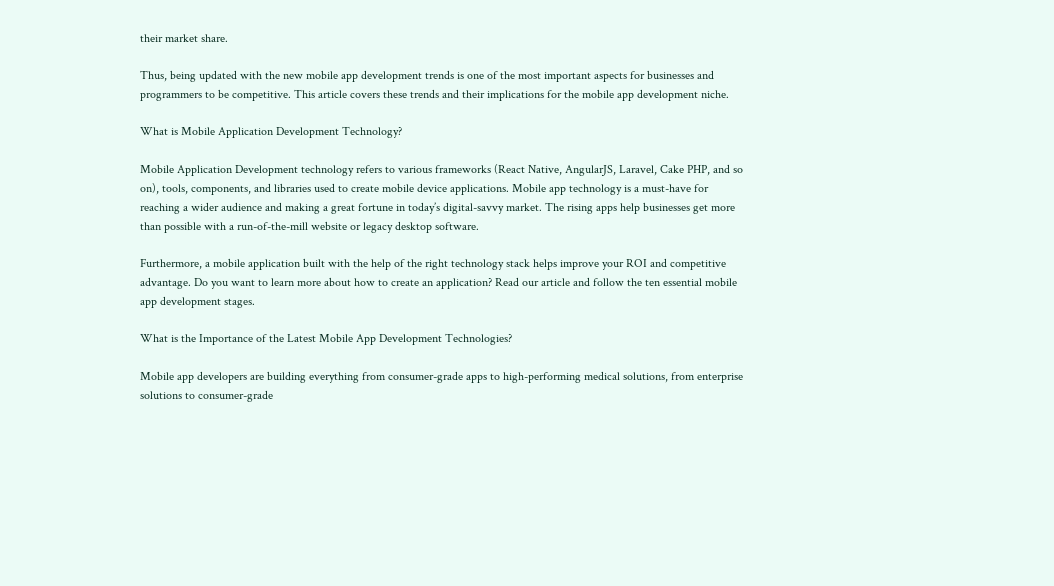their market share.

Thus, being updated with the new mobile app development trends is one of the most important aspects for businesses and programmers to be competitive. This article covers these trends and their implications for the mobile app development niche.

What is Mobile Application Development Technology?

Mobile Application Development technology refers to various frameworks (React Native, AngularJS, Laravel, Cake PHP, and so on), tools, components, and libraries used to create mobile device applications. Mobile app technology is a must-have for reaching a wider audience and making a great fortune in today’s digital-savvy market. The rising apps help businesses get more than possible with a run-of-the-mill website or legacy desktop software.

Furthermore, a mobile application built with the help of the right technology stack helps improve your ROI and competitive advantage. Do you want to learn more about how to create an application? Read our article and follow the ten essential mobile app development stages.

What is the Importance of the Latest Mobile App Development Technologies?

Mobile app developers are building everything from consumer-grade apps to high-performing medical solutions, from enterprise solutions to consumer-grade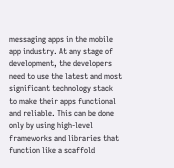messaging apps in the mobile app industry. At any stage of development, the developers need to use the latest and most significant technology stack to make their apps functional and reliable. This can be done only by using high-level frameworks and libraries that function like a scaffold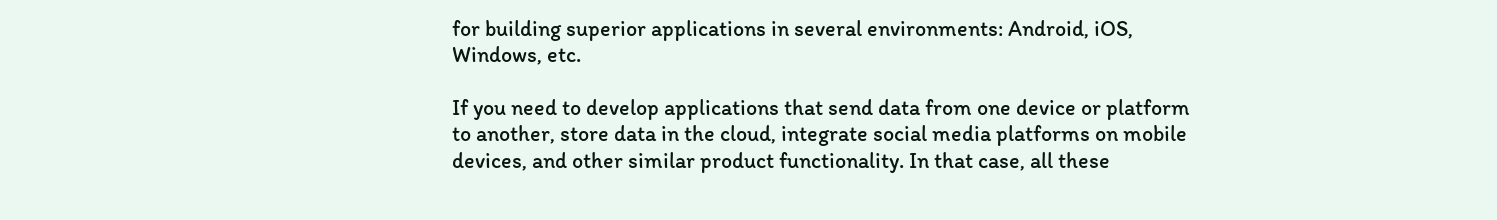for building superior applications in several environments: Android, iOS, Windows, etc.

If you need to develop applications that send data from one device or platform to another, store data in the cloud, integrate social media platforms on mobile devices, and other similar product functionality. In that case, all these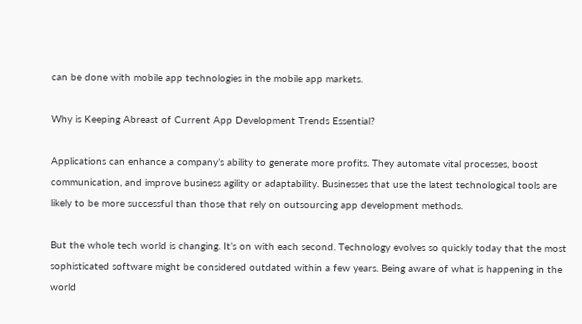can be done with mobile app technologies in the mobile app markets.

Why is Keeping Abreast of Current App Development Trends Essential?

Applications can enhance a company’s ability to generate more profits. They automate vital processes, boost communication, and improve business agility or adaptability. Businesses that use the latest technological tools are likely to be more successful than those that rely on outsourcing app development methods.

But the whole tech world is changing. It’s on with each second. Technology evolves so quickly today that the most sophisticated software might be considered outdated within a few years. Being aware of what is happening in the world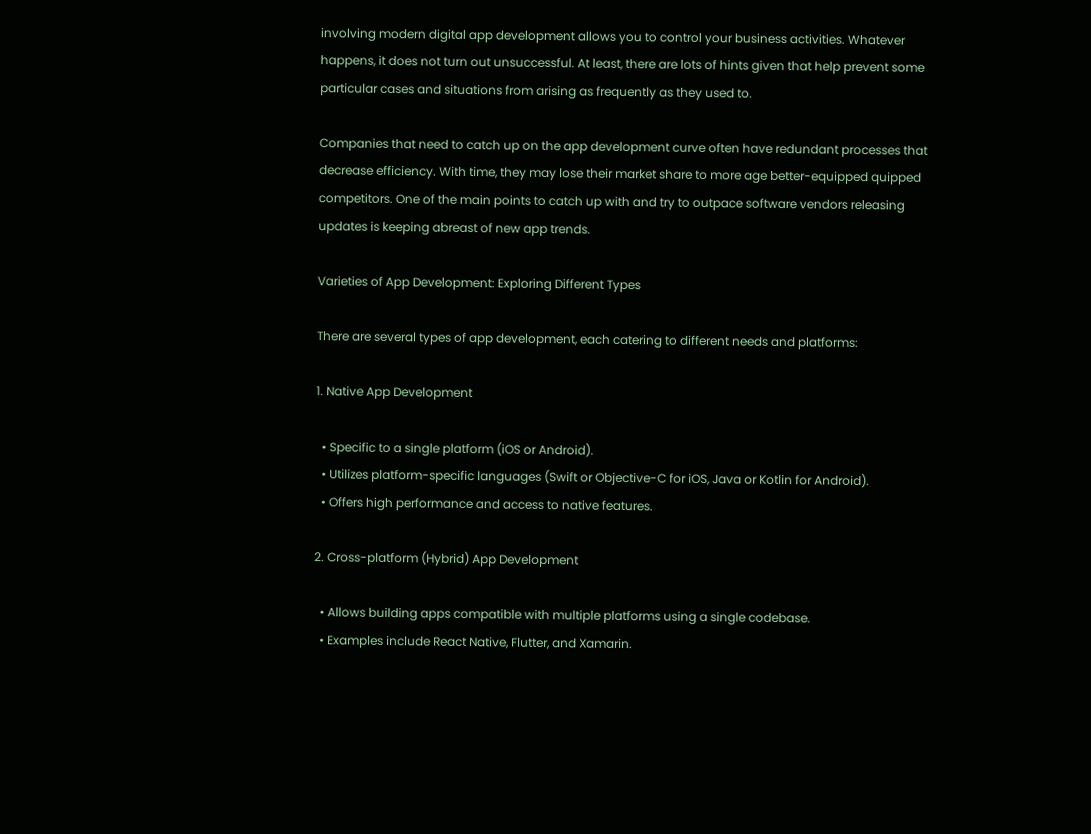involving modern digital app development allows you to control your business activities. Whatever happens, it does not turn out unsuccessful. At least, there are lots of hints given that help prevent some particular cases and situations from arising as frequently as they used to.

Companies that need to catch up on the app development curve often have redundant processes that decrease efficiency. With time, they may lose their market share to more age better-equipped quipped competitors. One of the main points to catch up with and try to outpace software vendors releasing updates is keeping abreast of new app trends.

Varieties of App Development: Exploring Different Types

There are several types of app development, each catering to different needs and platforms:

1. Native App Development

  • Specific to a single platform (iOS or Android).
  • Utilizes platform-specific languages (Swift or Objective-C for iOS, Java or Kotlin for Android).
  • Offers high performance and access to native features.

2. Cross-platform (Hybrid) App Development

  • Allows building apps compatible with multiple platforms using a single codebase.
  • Examples include React Native, Flutter, and Xamarin.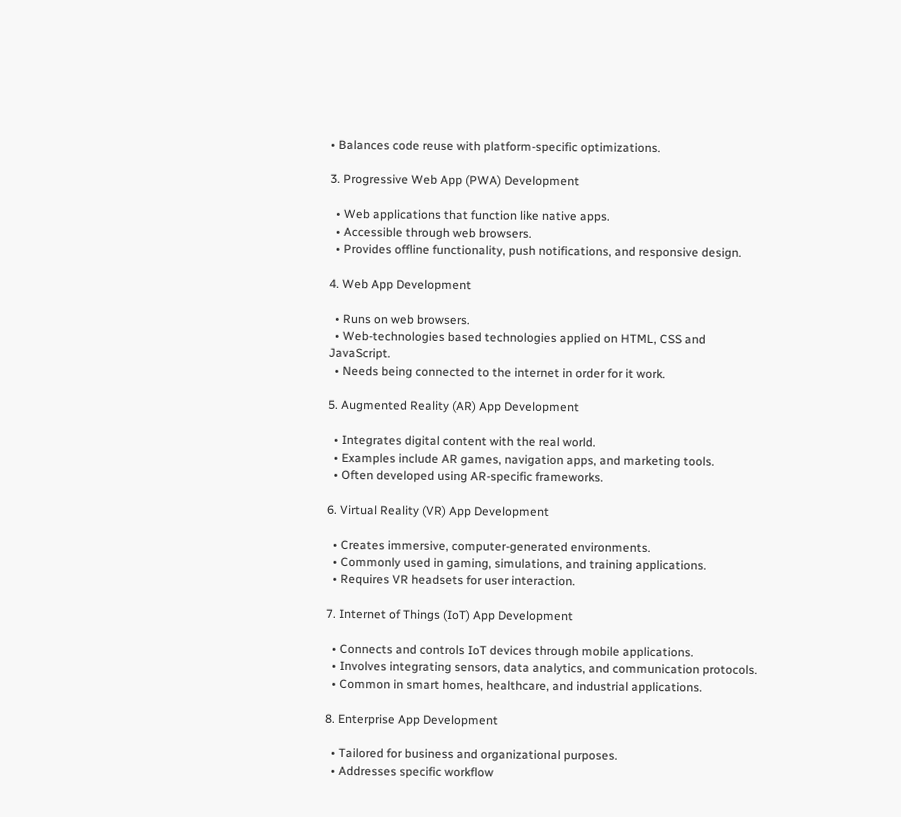• Balances code reuse with platform-specific optimizations.

3. Progressive Web App (PWA) Development

  • Web applications that function like native apps.
  • Accessible through web browsers.
  • Provides offline functionality, push notifications, and responsive design.

4. Web App Development

  • Runs on web browsers.
  • Web-technologies based technologies applied on HTML, CSS and JavaScript.
  • Needs being connected to the internet in order for it work.

5. Augmented Reality (AR) App Development

  • Integrates digital content with the real world.
  • Examples include AR games, navigation apps, and marketing tools.
  • Often developed using AR-specific frameworks.

6. Virtual Reality (VR) App Development

  • Creates immersive, computer-generated environments.
  • Commonly used in gaming, simulations, and training applications.
  • Requires VR headsets for user interaction.

7. Internet of Things (IoT) App Development

  • Connects and controls IoT devices through mobile applications.
  • Involves integrating sensors, data analytics, and communication protocols.
  • Common in smart homes, healthcare, and industrial applications.

8. Enterprise App Development

  • Tailored for business and organizational purposes.
  • Addresses specific workflow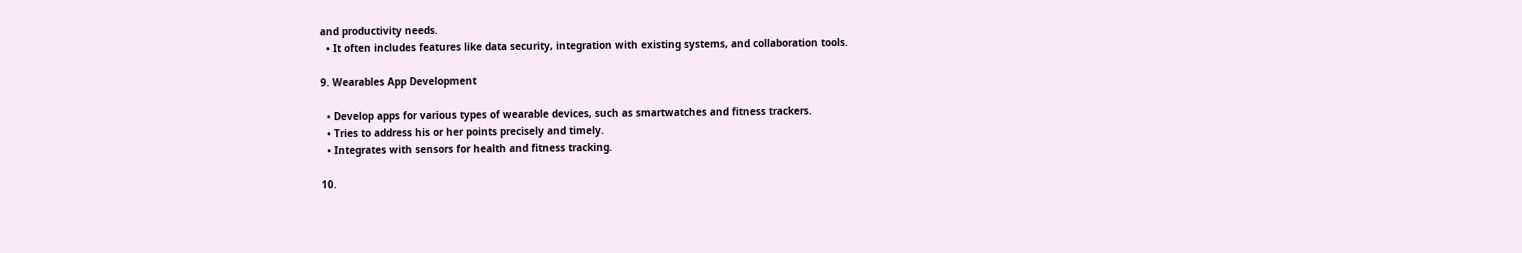and productivity needs.
  • It often includes features like data security, integration with existing systems, and collaboration tools.

9. Wearables App Development

  • Develop apps for various types of wearable devices, such as smartwatches and fitness trackers.
  • Tries to address his or her points precisely and timely.
  • Integrates with sensors for health and fitness tracking.

10.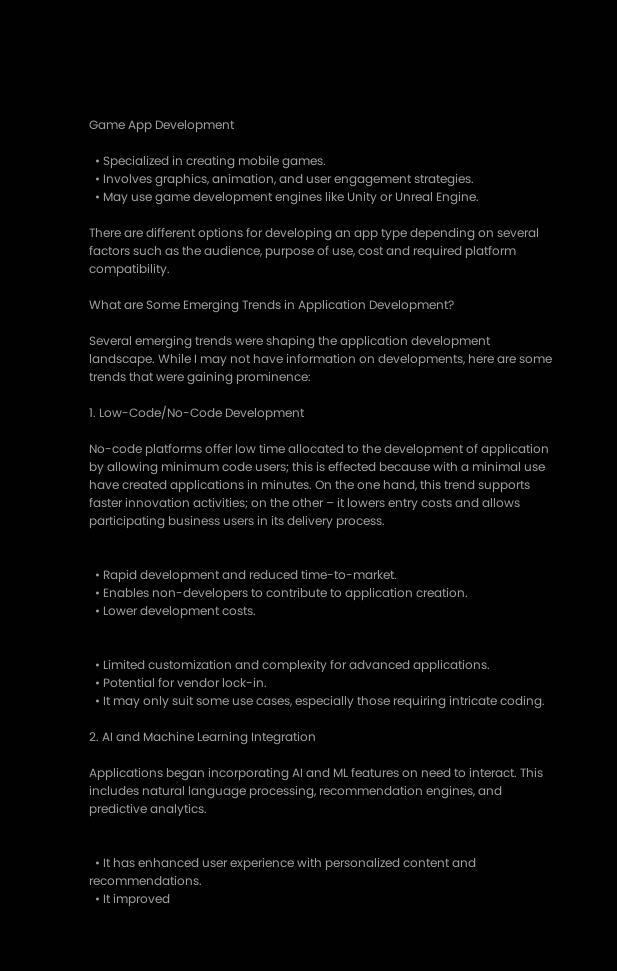Game App Development

  • Specialized in creating mobile games.
  • Involves graphics, animation, and user engagement strategies.
  • May use game development engines like Unity or Unreal Engine.

There are different options for developing an app type depending on several factors such as the audience, purpose of use, cost and required platform compatibility.

What are Some Emerging Trends in Application Development?

Several emerging trends were shaping the application development landscape. While I may not have information on developments, here are some trends that were gaining prominence:

1. Low-Code/No-Code Development

No-code platforms offer low time allocated to the development of application by allowing minimum code users; this is effected because with a minimal use have created applications in minutes. On the one hand, this trend supports faster innovation activities; on the other – it lowers entry costs and allows participating business users in its delivery process.


  • Rapid development and reduced time-to-market.
  • Enables non-developers to contribute to application creation.
  • Lower development costs.


  • Limited customization and complexity for advanced applications.
  • Potential for vendor lock-in.
  • It may only suit some use cases, especially those requiring intricate coding.

2. AI and Machine Learning Integration

Applications began incorporating AI and ML features on need to interact. This includes natural language processing, recommendation engines, and predictive analytics.


  • It has enhanced user experience with personalized content and recommendations.
  • It improved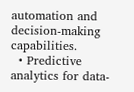automation and decision-making capabilities.
  • Predictive analytics for data-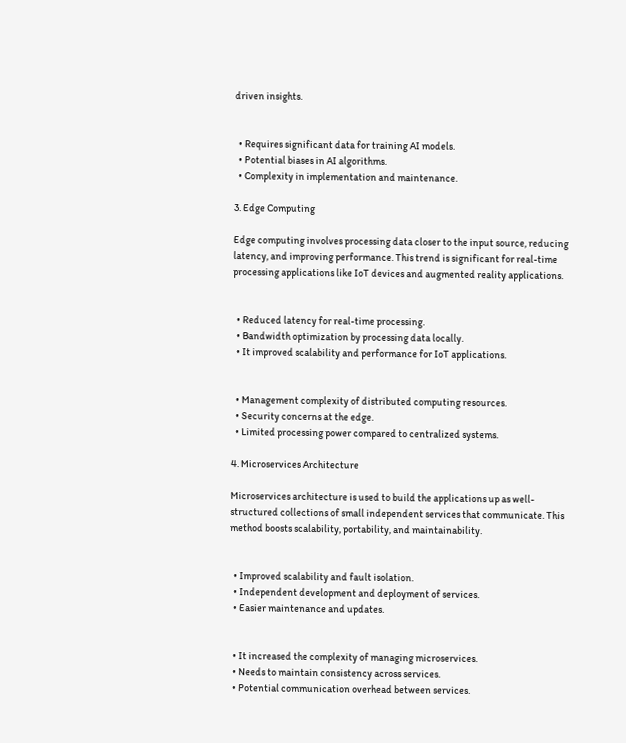driven insights.


  • Requires significant data for training AI models.
  • Potential biases in AI algorithms.
  • Complexity in implementation and maintenance.

3. Edge Computing

Edge computing involves processing data closer to the input source, reducing latency, and improving performance. This trend is significant for real-time processing applications like IoT devices and augmented reality applications.


  • Reduced latency for real-time processing.
  • Bandwidth optimization by processing data locally.
  • It improved scalability and performance for IoT applications.


  • Management complexity of distributed computing resources.
  • Security concerns at the edge.
  • Limited processing power compared to centralized systems.

4. Microservices Architecture

Microservices architecture is used to build the applications up as well-structured collections of small independent services that communicate. This method boosts scalability, portability, and maintainability.


  • Improved scalability and fault isolation.
  • Independent development and deployment of services.
  • Easier maintenance and updates.


  • It increased the complexity of managing microservices.
  • Needs to maintain consistency across services.
  • Potential communication overhead between services.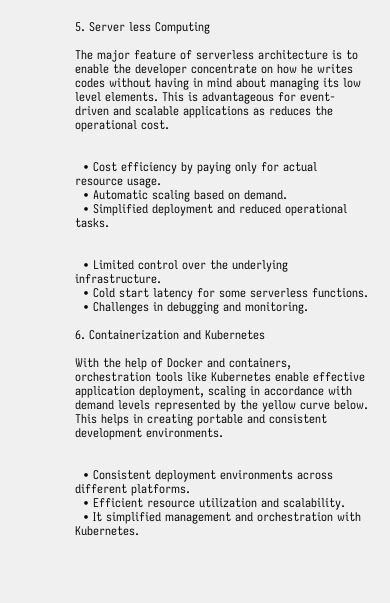5. Server less Computing

The major feature of serverless architecture is to enable the developer concentrate on how he writes codes without having in mind about managing its low level elements. This is advantageous for event-driven and scalable applications as reduces the operational cost.


  • Cost efficiency by paying only for actual resource usage.
  • Automatic scaling based on demand.
  • Simplified deployment and reduced operational tasks.


  • Limited control over the underlying infrastructure.
  • Cold start latency for some serverless functions.
  • Challenges in debugging and monitoring.

6. Containerization and Kubernetes

With the help of Docker and containers, orchestration tools like Kubernetes enable effective application deployment, scaling in accordance with demand levels represented by the yellow curve below. This helps in creating portable and consistent development environments.


  • Consistent deployment environments across different platforms.
  • Efficient resource utilization and scalability.
  • It simplified management and orchestration with Kubernetes.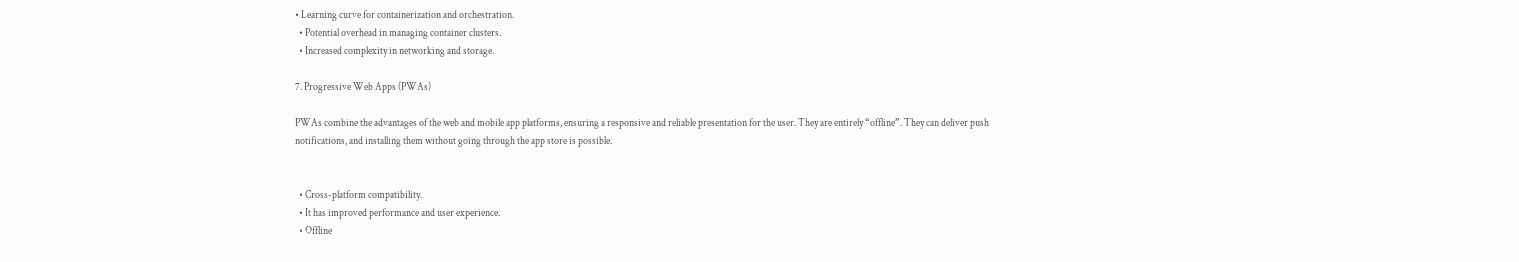• Learning curve for containerization and orchestration.
  • Potential overhead in managing container clusters.
  • Increased complexity in networking and storage.

7. Progressive Web Apps (PWAs)

PWAs combine the advantages of the web and mobile app platforms, ensuring a responsive and reliable presentation for the user. They are entirely “offline”. They can deliver push notifications, and installing them without going through the app store is possible.


  • Cross-platform compatibility.
  • It has improved performance and user experience.
  • Offline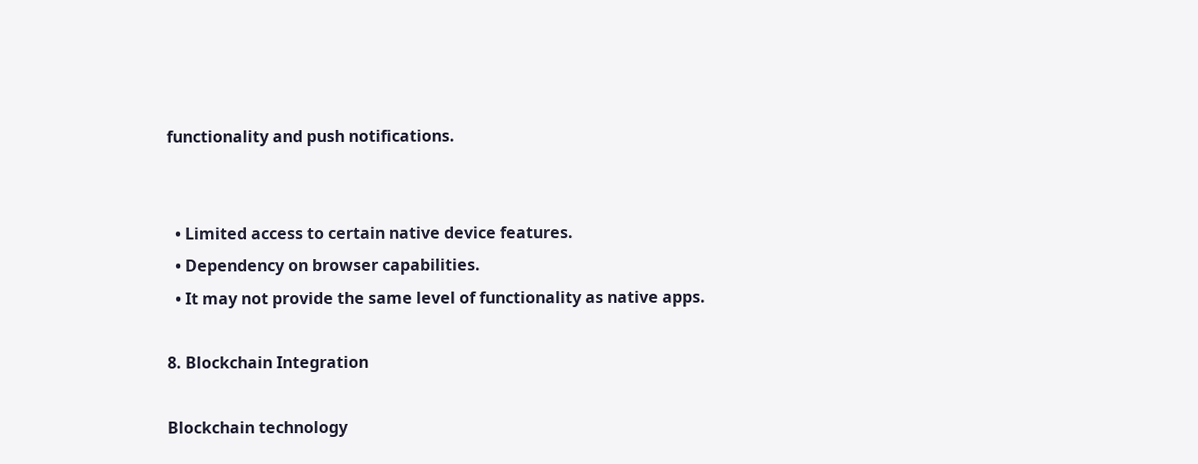functionality and push notifications.


  • Limited access to certain native device features.
  • Dependency on browser capabilities.
  • It may not provide the same level of functionality as native apps.

8. Blockchain Integration

Blockchain technology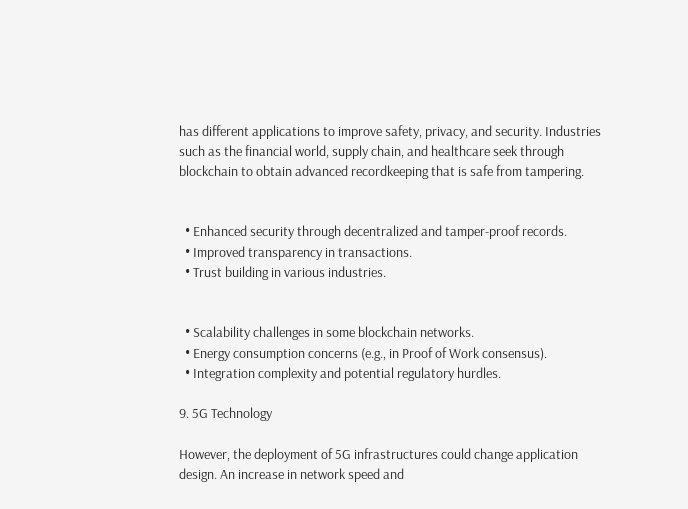has different applications to improve safety, privacy, and security. Industries such as the financial world, supply chain, and healthcare seek through blockchain to obtain advanced recordkeeping that is safe from tampering.


  • Enhanced security through decentralized and tamper-proof records.
  • Improved transparency in transactions.
  • Trust building in various industries.


  • Scalability challenges in some blockchain networks.
  • Energy consumption concerns (e.g., in Proof of Work consensus).
  • Integration complexity and potential regulatory hurdles.

9. 5G Technology

However, the deployment of 5G infrastructures could change application design. An increase in network speed and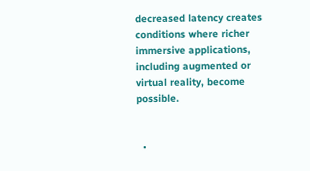decreased latency creates conditions where richer immersive applications, including augmented or virtual reality, become possible.


  •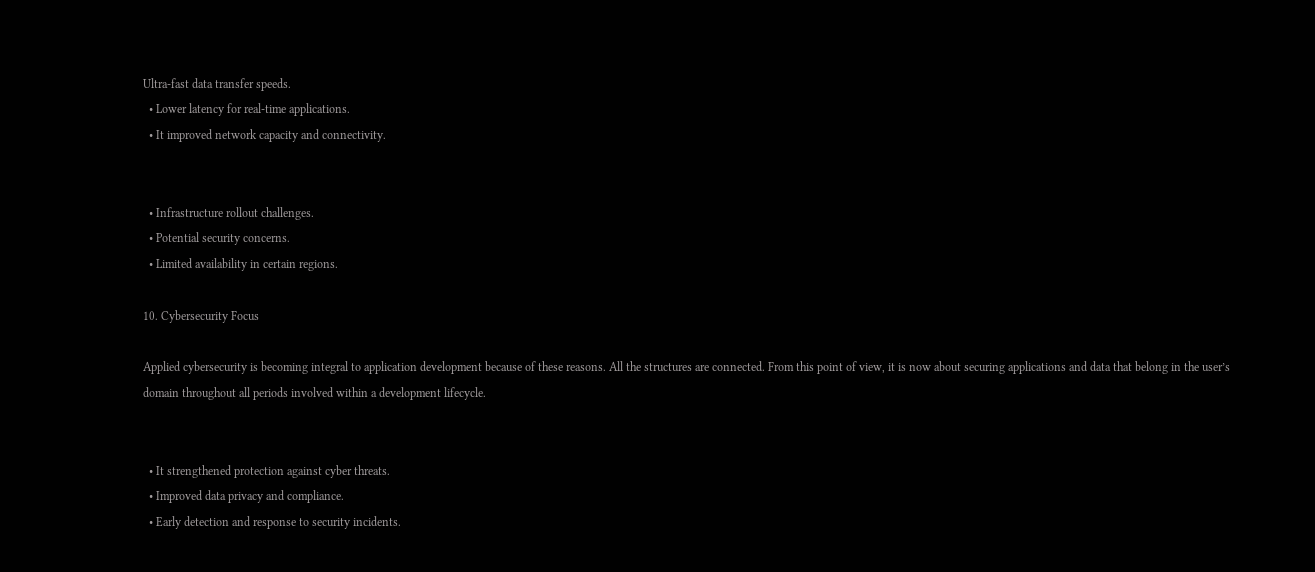Ultra-fast data transfer speeds.
  • Lower latency for real-time applications.
  • It improved network capacity and connectivity.


  • Infrastructure rollout challenges.
  • Potential security concerns.
  • Limited availability in certain regions.

10. Cybersecurity Focus

Applied cybersecurity is becoming integral to application development because of these reasons. All the structures are connected. From this point of view, it is now about securing applications and data that belong in the user’s domain throughout all periods involved within a development lifecycle.


  • It strengthened protection against cyber threats.
  • Improved data privacy and compliance.
  • Early detection and response to security incidents.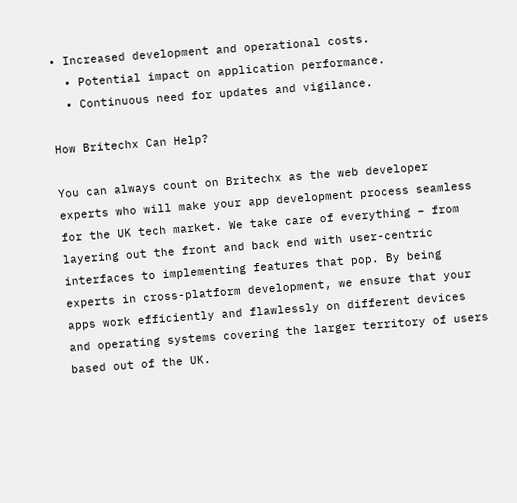• Increased development and operational costs.
  • Potential impact on application performance.
  • Continuous need for updates and vigilance.

How Britechx Can Help?

You can always count on Britechx as the web developer experts who will make your app development process seamless for the UK tech market. We take care of everything – from layering out the front and back end with user-centric interfaces to implementing features that pop. By being experts in cross-platform development, we ensure that your apps work efficiently and flawlessly on different devices and operating systems covering the larger territory of users based out of the UK.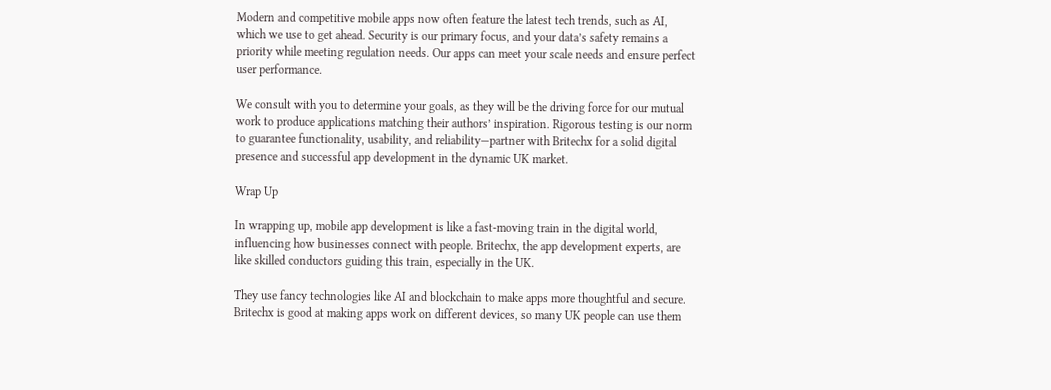Modern and competitive mobile apps now often feature the latest tech trends, such as AI, which we use to get ahead. Security is our primary focus, and your data’s safety remains a priority while meeting regulation needs. Our apps can meet your scale needs and ensure perfect user performance.

We consult with you to determine your goals, as they will be the driving force for our mutual work to produce applications matching their authors’ inspiration. Rigorous testing is our norm to guarantee functionality, usability, and reliability—partner with Britechx for a solid digital presence and successful app development in the dynamic UK market.

Wrap Up

In wrapping up, mobile app development is like a fast-moving train in the digital world, influencing how businesses connect with people. Britechx, the app development experts, are like skilled conductors guiding this train, especially in the UK.

They use fancy technologies like AI and blockchain to make apps more thoughtful and secure. Britechx is good at making apps work on different devices, so many UK people can use them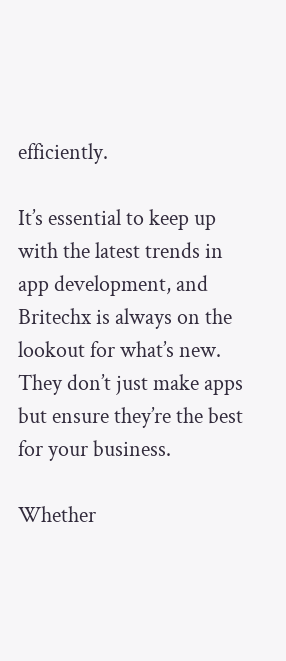efficiently.

It’s essential to keep up with the latest trends in app development, and Britechx is always on the lookout for what’s new. They don’t just make apps but ensure they’re the best for your business.

Whether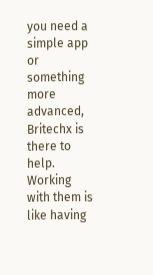you need a simple app or something more advanced, Britechx is there to help. Working with them is like having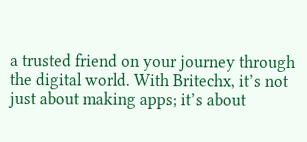a trusted friend on your journey through the digital world. With Britechx, it’s not just about making apps; it’s about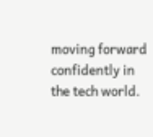moving forward confidently in the tech world.